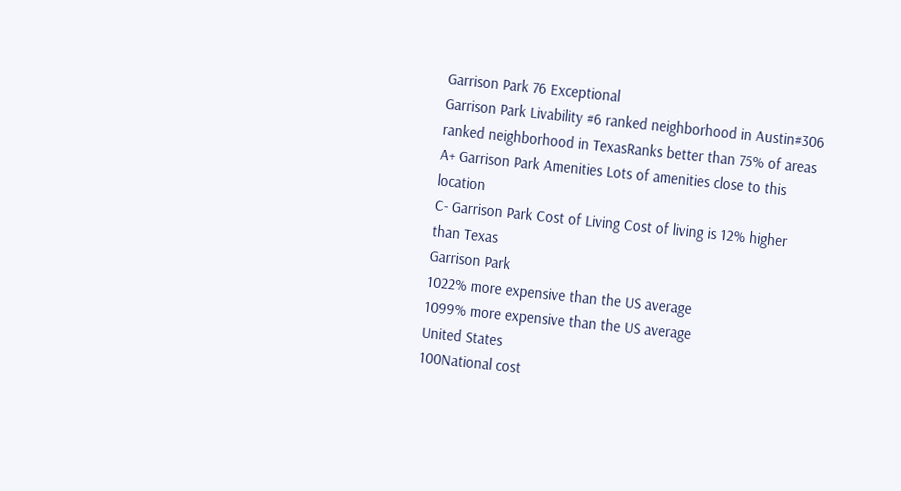Garrison Park 76 Exceptional
Garrison Park Livability #6 ranked neighborhood in Austin#306 ranked neighborhood in TexasRanks better than 75% of areas
A+ Garrison Park Amenities Lots of amenities close to this location
C- Garrison Park Cost of Living Cost of living is 12% higher than Texas
Garrison Park
1022% more expensive than the US average
1099% more expensive than the US average
United States
100National cost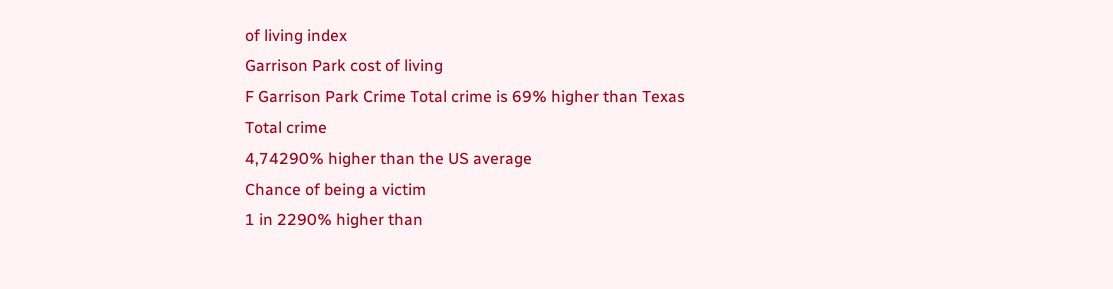of living index
Garrison Park cost of living
F Garrison Park Crime Total crime is 69% higher than Texas
Total crime
4,74290% higher than the US average
Chance of being a victim
1 in 2290% higher than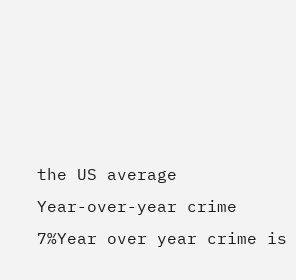the US average
Year-over-year crime
7%Year over year crime is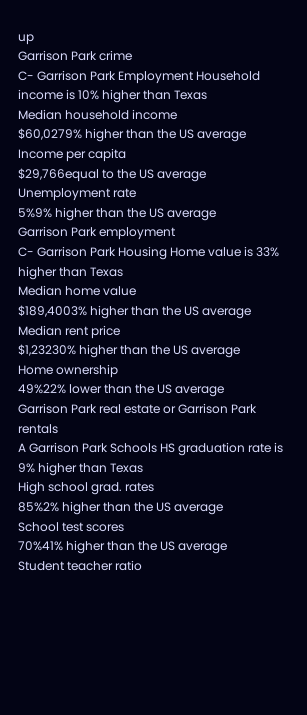up
Garrison Park crime
C- Garrison Park Employment Household income is 10% higher than Texas
Median household income
$60,0279% higher than the US average
Income per capita
$29,766equal to the US average
Unemployment rate
5%9% higher than the US average
Garrison Park employment
C- Garrison Park Housing Home value is 33% higher than Texas
Median home value
$189,4003% higher than the US average
Median rent price
$1,23230% higher than the US average
Home ownership
49%22% lower than the US average
Garrison Park real estate or Garrison Park rentals
A Garrison Park Schools HS graduation rate is 9% higher than Texas
High school grad. rates
85%2% higher than the US average
School test scores
70%41% higher than the US average
Student teacher ratio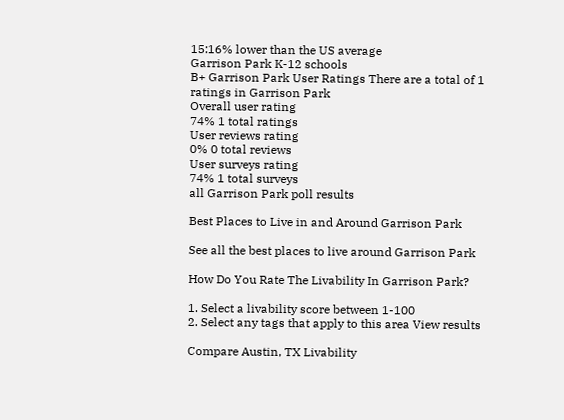15:16% lower than the US average
Garrison Park K-12 schools
B+ Garrison Park User Ratings There are a total of 1 ratings in Garrison Park
Overall user rating
74% 1 total ratings
User reviews rating
0% 0 total reviews
User surveys rating
74% 1 total surveys
all Garrison Park poll results

Best Places to Live in and Around Garrison Park

See all the best places to live around Garrison Park

How Do You Rate The Livability In Garrison Park?

1. Select a livability score between 1-100
2. Select any tags that apply to this area View results

Compare Austin, TX Livability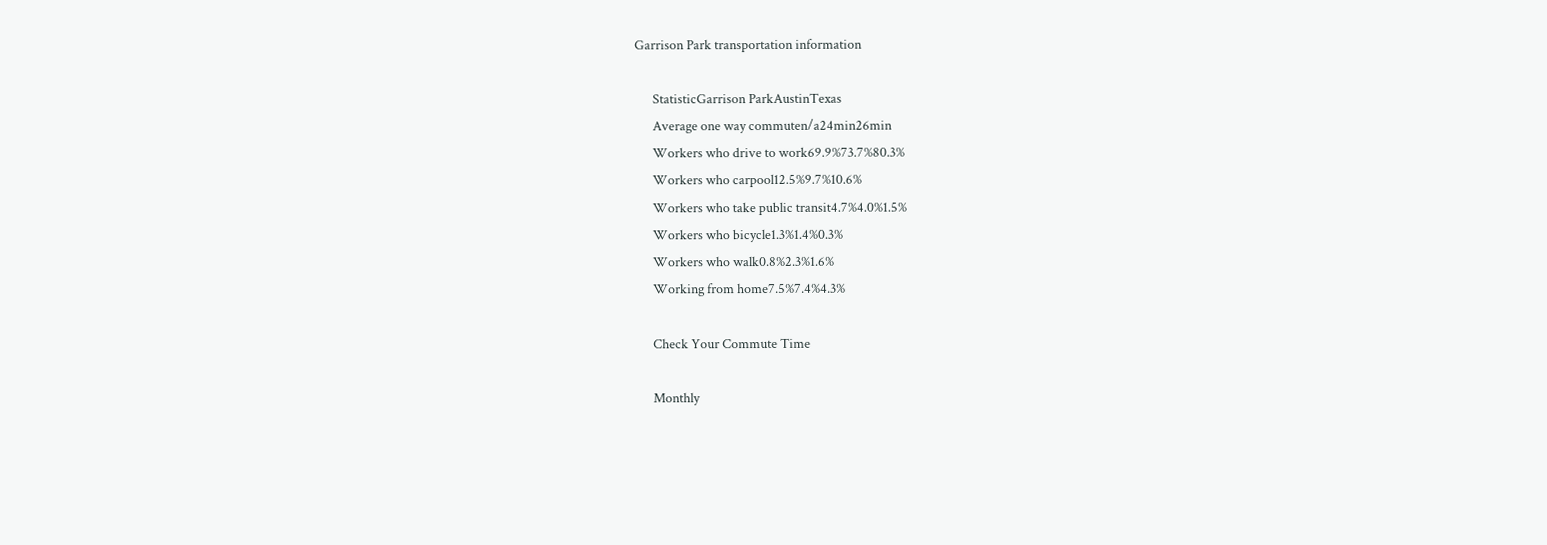Garrison Park transportation information

      StatisticGarrison ParkAustinTexas
      Average one way commuten/a24min26min
      Workers who drive to work69.9%73.7%80.3%
      Workers who carpool12.5%9.7%10.6%
      Workers who take public transit4.7%4.0%1.5%
      Workers who bicycle1.3%1.4%0.3%
      Workers who walk0.8%2.3%1.6%
      Working from home7.5%7.4%4.3%

      Check Your Commute Time

      Monthly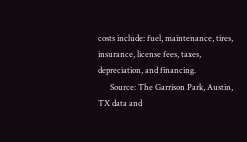costs include: fuel, maintenance, tires, insurance, license fees, taxes, depreciation, and financing.
      Source: The Garrison Park, Austin, TX data and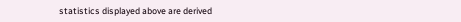statistics displayed above are derived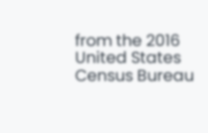from the 2016 United States Census Bureau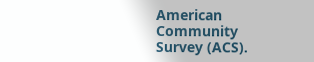American Community Survey (ACS).